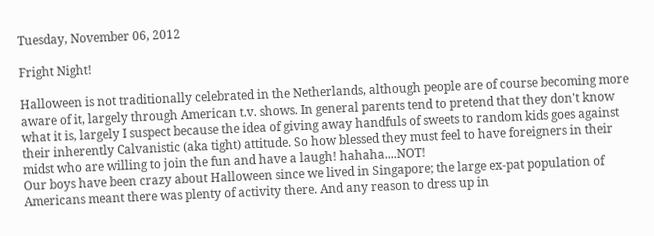Tuesday, November 06, 2012

Fright Night!

Halloween is not traditionally celebrated in the Netherlands, although people are of course becoming more aware of it, largely through American t.v. shows. In general parents tend to pretend that they don't know what it is, largely I suspect because the idea of giving away handfuls of sweets to random kids goes against their inherently Calvanistic (aka tight) attitude. So how blessed they must feel to have foreigners in their midst who are willing to join the fun and have a laugh! hahaha....NOT!
Our boys have been crazy about Halloween since we lived in Singapore; the large ex-pat population of Americans meant there was plenty of activity there. And any reason to dress up in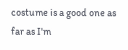costume is a good one as far as I'm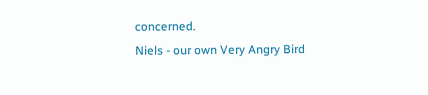concerned.
Niels - our own Very Angry Bird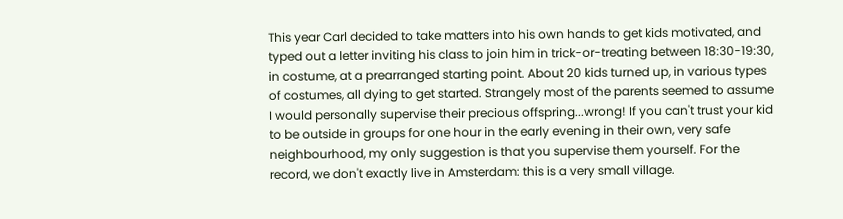This year Carl decided to take matters into his own hands to get kids motivated, and typed out a letter inviting his class to join him in trick-or-treating between 18:30-19:30, in costume, at a prearranged starting point. About 20 kids turned up, in various types of costumes, all dying to get started. Strangely most of the parents seemed to assume I would personally supervise their precious offspring...wrong! If you can't trust your kid to be outside in groups for one hour in the early evening in their own, very safe neighbourhood, my only suggestion is that you supervise them yourself. For the record, we don't exactly live in Amsterdam: this is a very small village.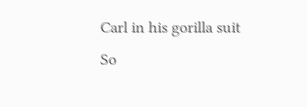Carl in his gorilla suit
So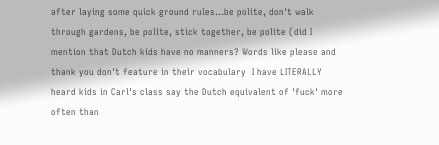after laying some quick ground rules...be polite, don't walk through gardens, be polite, stick together, be polite (did I mention that Dutch kids have no manners? Words like please and thank you don't feature in their vocabulary  I have LITERALLY heard kids in Carl's class say the Dutch equivalent of 'fuck' more often than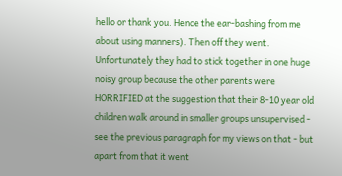hello or thank you. Hence the ear-bashing from me about using manners). Then off they went. Unfortunately they had to stick together in one huge noisy group because the other parents were HORRIFIED at the suggestion that their 8-10 year old children walk around in smaller groups unsupervised - see the previous paragraph for my views on that - but apart from that it went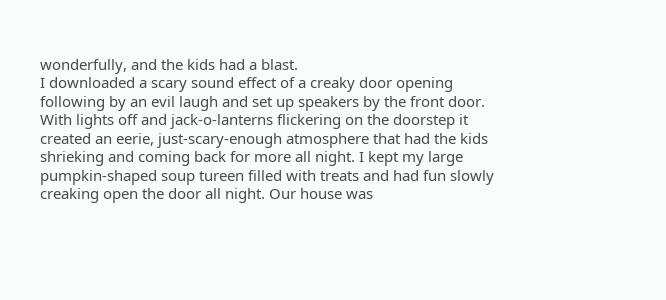wonderfully, and the kids had a blast.
I downloaded a scary sound effect of a creaky door opening following by an evil laugh and set up speakers by the front door. With lights off and jack-o-lanterns flickering on the doorstep it created an eerie, just-scary-enough atmosphere that had the kids shrieking and coming back for more all night. I kept my large pumpkin-shaped soup tureen filled with treats and had fun slowly creaking open the door all night. Our house was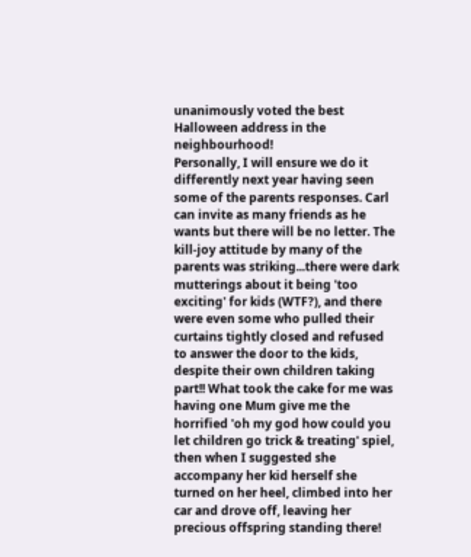unanimously voted the best Halloween address in the neighbourhood!
Personally, I will ensure we do it differently next year having seen some of the parents responses. Carl can invite as many friends as he wants but there will be no letter. The kill-joy attitude by many of the parents was striking...there were dark mutterings about it being 'too exciting' for kids (WTF?), and there were even some who pulled their curtains tightly closed and refused to answer the door to the kids, despite their own children taking part!! What took the cake for me was having one Mum give me the horrified 'oh my god how could you let children go trick & treating' spiel, then when I suggested she accompany her kid herself she turned on her heel, climbed into her car and drove off, leaving her precious offspring standing there!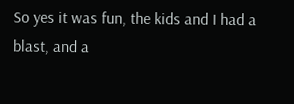So yes it was fun, the kids and I had a blast, and a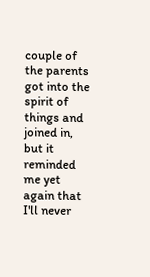couple of the parents got into the spirit of things and joined in, but it reminded me yet again that I'll never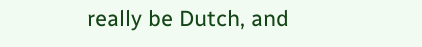really be Dutch, and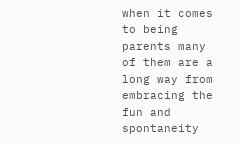when it comes to being parents many of them are a long way from embracing the fun and spontaneity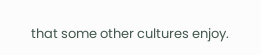that some other cultures enjoy.